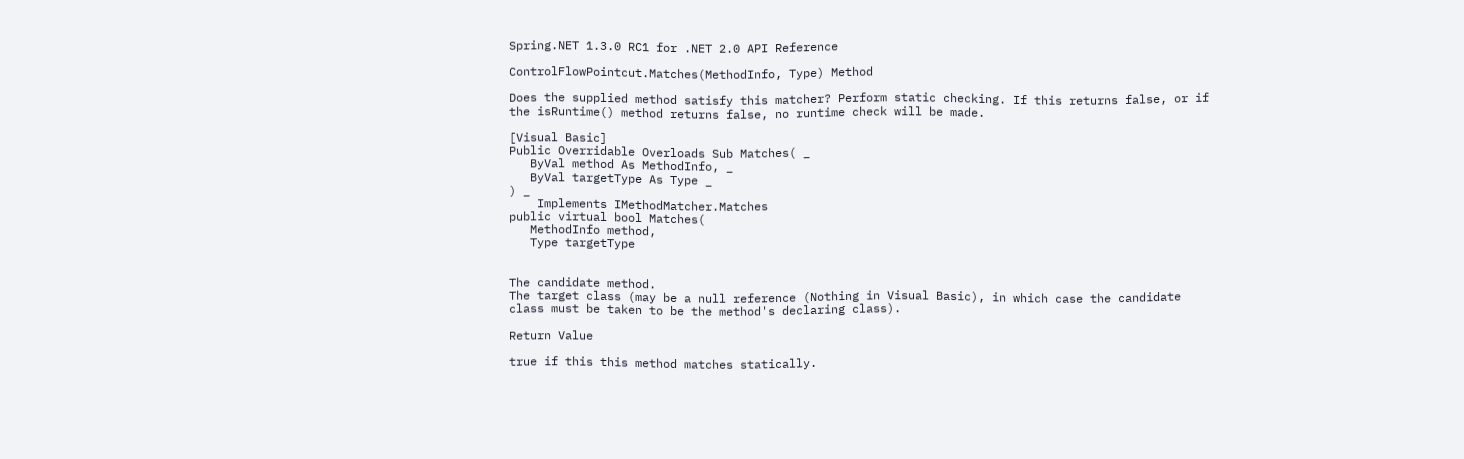Spring.NET 1.3.0 RC1 for .NET 2.0 API Reference

ControlFlowPointcut.Matches(MethodInfo, Type) Method

Does the supplied method satisfy this matcher? Perform static checking. If this returns false, or if the isRuntime() method returns false, no runtime check will be made.

[Visual Basic]
Public Overridable Overloads Sub Matches( _
   ByVal method As MethodInfo, _
   ByVal targetType As Type _
) _
    Implements IMethodMatcher.Matches
public virtual bool Matches(
   MethodInfo method,
   Type targetType


The candidate method.
The target class (may be a null reference (Nothing in Visual Basic), in which case the candidate class must be taken to be the method's declaring class).

Return Value

true if this this method matches statically.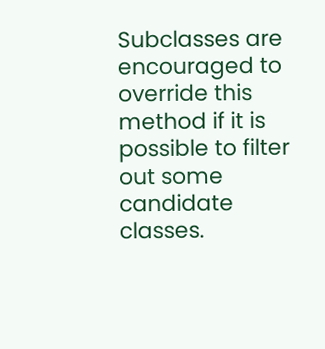Subclasses are encouraged to override this method if it is possible to filter out some candidate classes.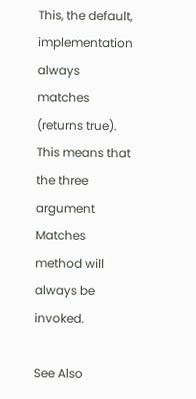This, the default, implementation always matches (returns true). This means that the three argument Matches method will always be invoked.

See Also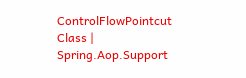ControlFlowPointcut Class | Spring.Aop.Support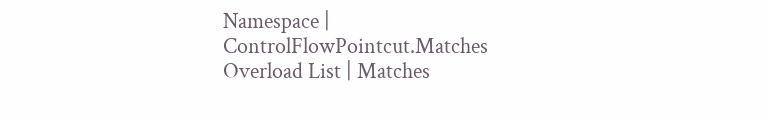Namespace | ControlFlowPointcut.Matches Overload List | Matches